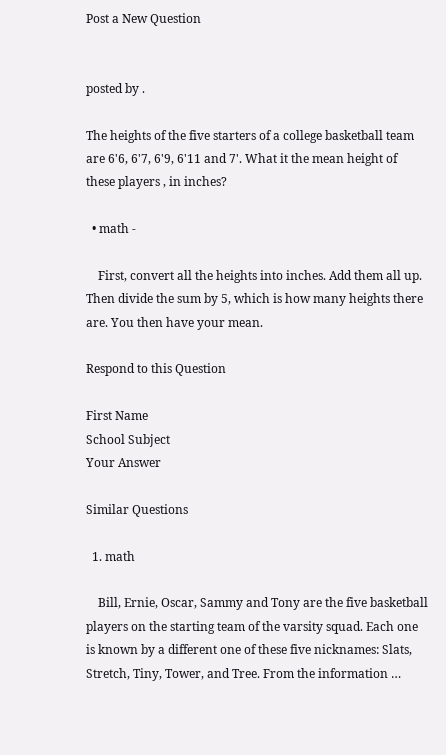Post a New Question


posted by .

The heights of the five starters of a college basketball team are 6'6, 6'7, 6'9, 6'11 and 7'. What it the mean height of these players , in inches?

  • math -

    First, convert all the heights into inches. Add them all up. Then divide the sum by 5, which is how many heights there are. You then have your mean.

Respond to this Question

First Name
School Subject
Your Answer

Similar Questions

  1. math

    Bill, Ernie, Oscar, Sammy and Tony are the five basketball players on the starting team of the varsity squad. Each one is known by a different one of these five nicknames: Slats, Stretch, Tiny, Tower, and Tree. From the information …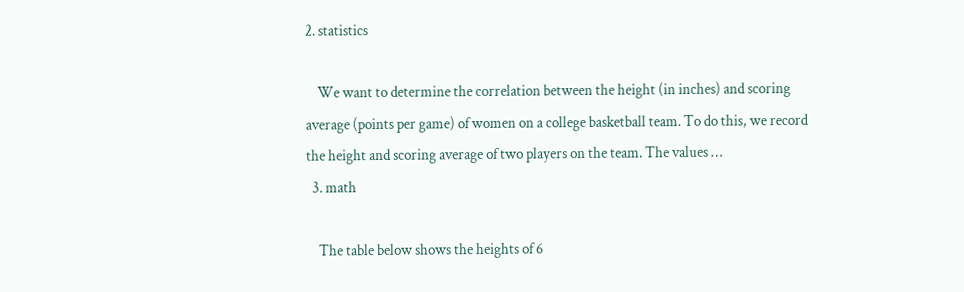2. statistics

    We want to determine the correlation between the height (in inches) and scoring average (points per game) of women on a college basketball team. To do this, we record the height and scoring average of two players on the team. The values …
  3. math

    The table below shows the heights of 6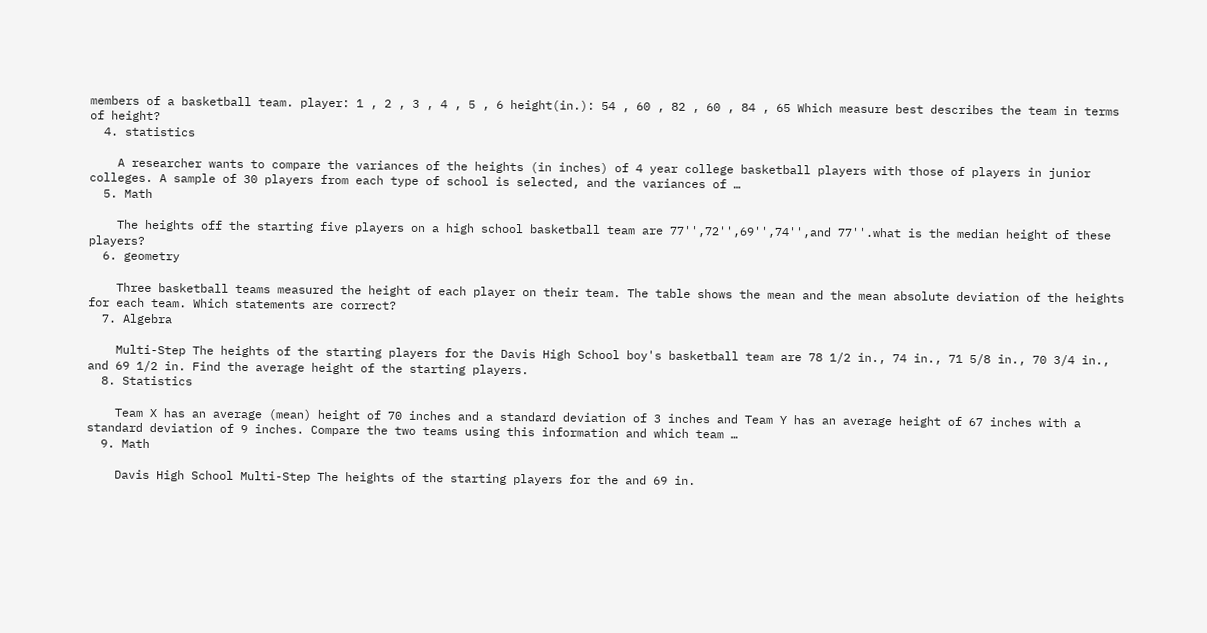members of a basketball team. player: 1 , 2 , 3 , 4 , 5 , 6 height(in.): 54 , 60 , 82 , 60 , 84 , 65 Which measure best describes the team in terms of height?
  4. statistics

    A researcher wants to compare the variances of the heights (in inches) of 4 year college basketball players with those of players in junior colleges. A sample of 30 players from each type of school is selected, and the variances of …
  5. Math

    The heights off the starting five players on a high school basketball team are 77'',72'',69'',74'',and 77''.what is the median height of these players?
  6. geometry

    Three basketball teams measured the height of each player on their team. The table shows the mean and the mean absolute deviation of the heights for each team. Which statements are correct?
  7. Algebra

    Multi-Step The heights of the starting players for the Davis High School boy's basketball team are 78 1/2 in., 74 in., 71 5/8 in., 70 3/4 in., and 69 1/2 in. Find the average height of the starting players.
  8. Statistics

    Team X has an average (mean) height of 70 inches and a standard deviation of 3 inches and Team Y has an average height of 67 inches with a standard deviation of 9 inches. Compare the two teams using this information and which team …
  9. Math

    Davis High School Multi-Step The heights of the starting players for the and 69 in.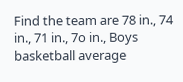Find the team are 78 in., 74 in., 71 in., 7o in., Boys basketball average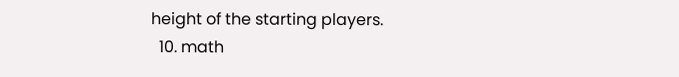height of the starting players.
  10. math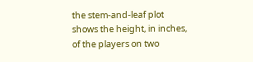the stem-and-leaf plot shows the height, in inches, of the players on two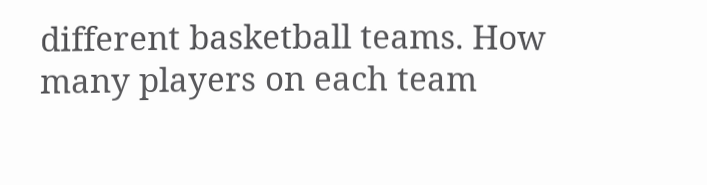different basketball teams. How many players on each team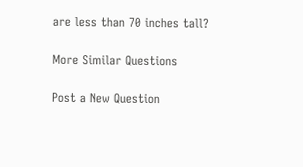are less than 70 inches tall?

More Similar Questions

Post a New Question